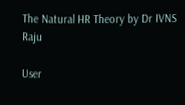The Natural HR Theory by Dr IVNS Raju

User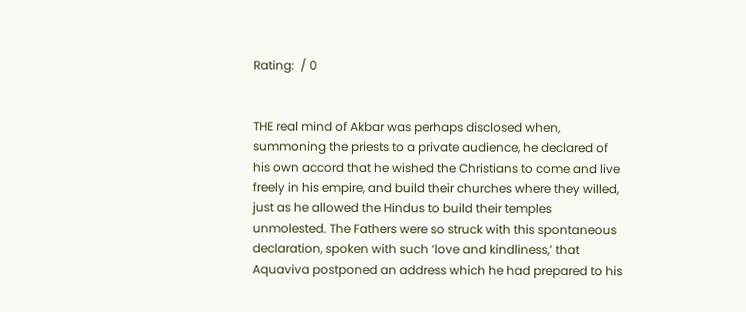Rating:  / 0


THE real mind of Akbar was perhaps disclosed when, summoning the priests to a private audience, he declared of his own accord that he wished the Christians to come and live freely in his empire, and build their churches where they willed, just as he allowed the Hindus to build their temples unmolested. The Fathers were so struck with this spontaneous declaration, spoken with such ‘love and kindliness,’ that Aquaviva postponed an address which he had prepared to his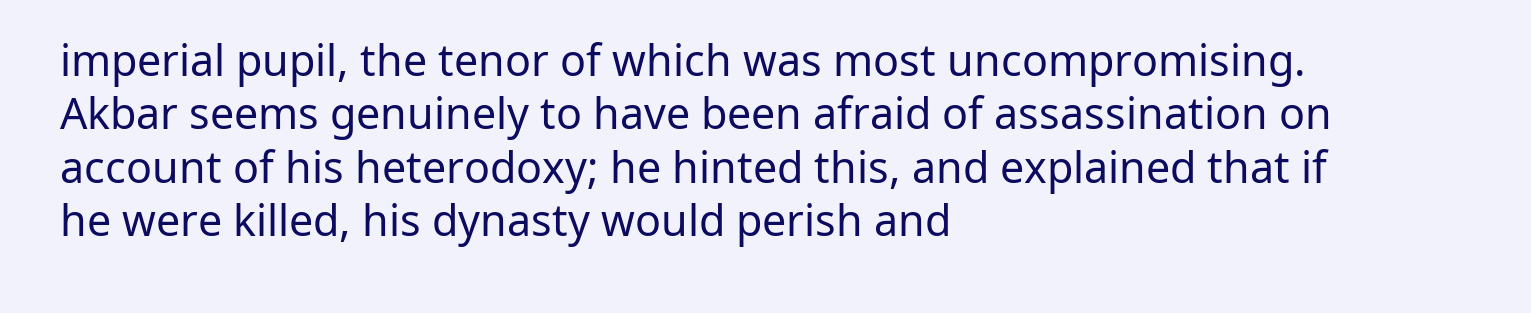imperial pupil, the tenor of which was most uncompromising. Akbar seems genuinely to have been afraid of assassination on account of his heterodoxy; he hinted this, and explained that if he were killed, his dynasty would perish and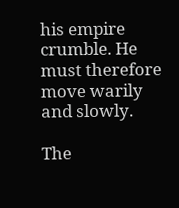his empire crumble. He must therefore move warily and slowly.

The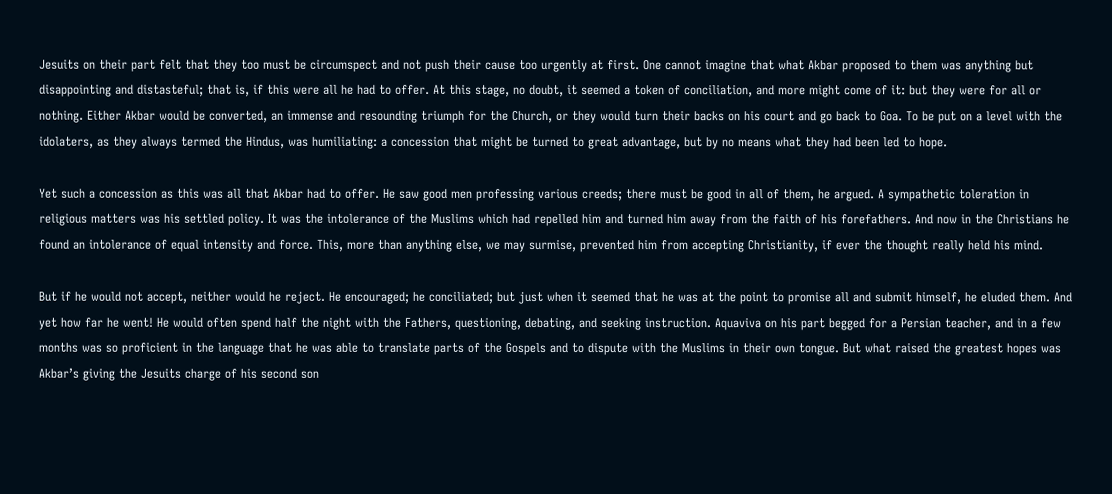Jesuits on their part felt that they too must be circumspect and not push their cause too urgently at first. One cannot imagine that what Akbar proposed to them was anything but disappointing and distasteful; that is, if this were all he had to offer. At this stage, no doubt, it seemed a token of conciliation, and more might come of it: but they were for all or nothing. Either Akbar would be converted, an immense and resounding triumph for the Church, or they would turn their backs on his court and go back to Goa. To be put on a level with the idolaters, as they always termed the Hindus, was humiliating: a concession that might be turned to great advantage, but by no means what they had been led to hope.

Yet such a concession as this was all that Akbar had to offer. He saw good men professing various creeds; there must be good in all of them, he argued. A sympathetic toleration in religious matters was his settled policy. It was the intolerance of the Muslims which had repelled him and turned him away from the faith of his forefathers. And now in the Christians he found an intolerance of equal intensity and force. This, more than anything else, we may surmise, prevented him from accepting Christianity, if ever the thought really held his mind.

But if he would not accept, neither would he reject. He encouraged; he conciliated; but just when it seemed that he was at the point to promise all and submit himself, he eluded them. And yet how far he went! He would often spend half the night with the Fathers, questioning, debating, and seeking instruction. Aquaviva on his part begged for a Persian teacher, and in a few months was so proficient in the language that he was able to translate parts of the Gospels and to dispute with the Muslims in their own tongue. But what raised the greatest hopes was Akbar’s giving the Jesuits charge of his second son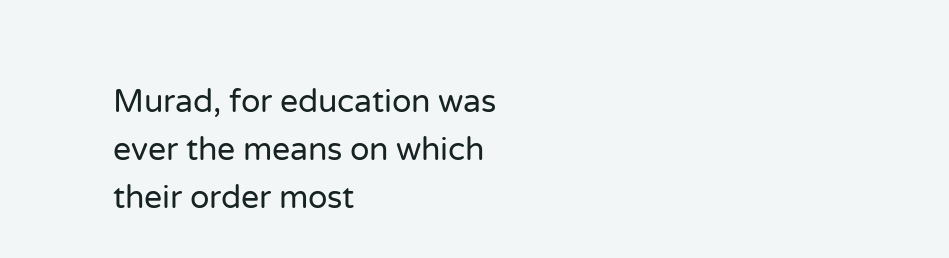Murad, for education was ever the means on which their order most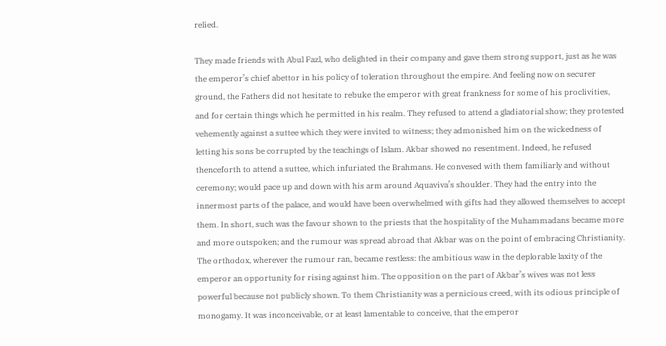relied.

They made friends with Abul Fazl, who delighted in their company and gave them strong support, just as he was the emperor’s chief abettor in his policy of toleration throughout the empire. And feeling now on securer ground, the Fathers did not hesitate to rebuke the emperor with great frankness for some of his proclivities, and for certain things which he permitted in his realm. They refused to attend a gladiatorial show; they protested vehemently against a suttee which they were invited to witness; they admonished him on the wickedness of letting his sons be corrupted by the teachings of Islam. Akbar showed no resentment. Indeed, he refused thenceforth to attend a suttee, which infuriated the Brahmans. He convesed with them familiarly and without ceremony; would pace up and down with his arm around Aquaviva’s shoulder. They had the entry into the innermost parts of the palace, and would have been overwhelmed with gifts had they allowed themselves to accept them. In short, such was the favour shown to the priests that the hospitality of the Muhammadans became more and more outspoken; and the rumour was spread abroad that Akbar was on the point of embracing Christianity. The orthodox, wherever the rumour ran, became restless: the ambitious waw in the deplorable laxity of the emperor an opportunity for rising against him. The opposition on the part of Akbar’s wives was not less powerful because not publicly shown. To them Christianity was a pernicious creed, with its odious principle of monogamy. It was inconceivable, or at least lamentable to conceive, that the emperor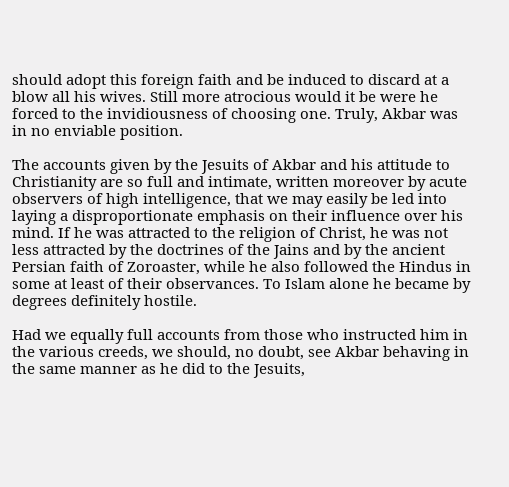should adopt this foreign faith and be induced to discard at a blow all his wives. Still more atrocious would it be were he forced to the invidiousness of choosing one. Truly, Akbar was in no enviable position.

The accounts given by the Jesuits of Akbar and his attitude to Christianity are so full and intimate, written moreover by acute observers of high intelligence, that we may easily be led into laying a disproportionate emphasis on their influence over his mind. If he was attracted to the religion of Christ, he was not less attracted by the doctrines of the Jains and by the ancient Persian faith of Zoroaster, while he also followed the Hindus in some at least of their observances. To Islam alone he became by degrees definitely hostile.

Had we equally full accounts from those who instructed him in the various creeds, we should, no doubt, see Akbar behaving in the same manner as he did to the Jesuits,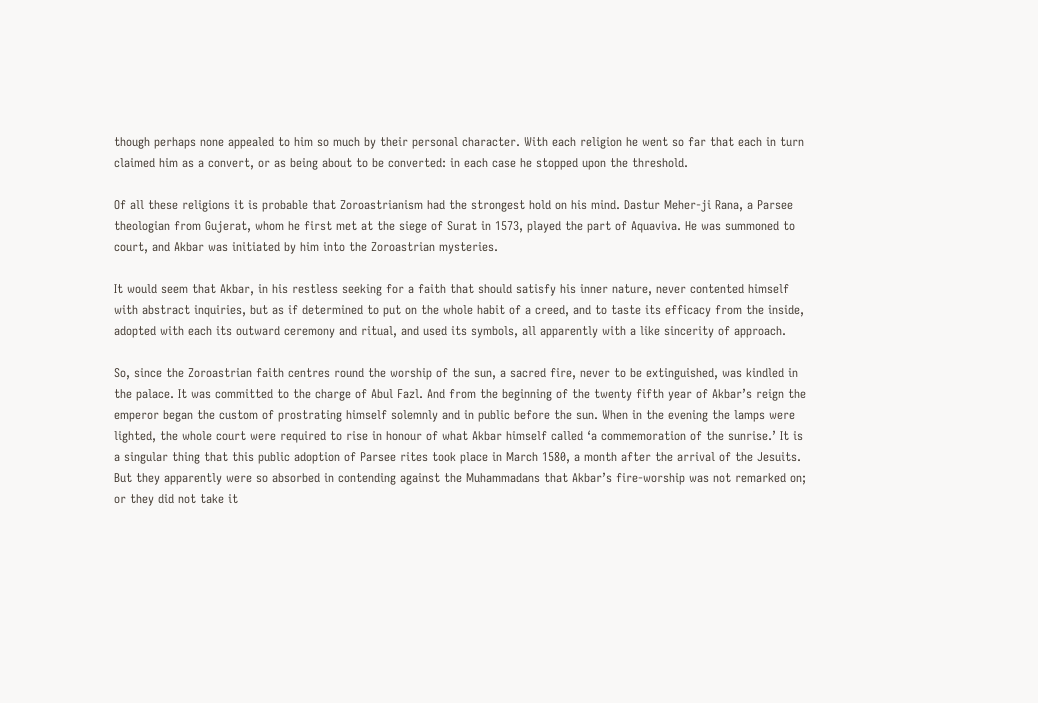though perhaps none appealed to him so much by their personal character. With each religion he went so far that each in turn claimed him as a convert, or as being about to be converted: in each case he stopped upon the threshold.

Of all these religions it is probable that Zoroastrianism had the strongest hold on his mind. Dastur Meher-ji Rana, a Parsee theologian from Gujerat, whom he first met at the siege of Surat in 1573, played the part of Aquaviva. He was summoned to court, and Akbar was initiated by him into the Zoroastrian mysteries.

It would seem that Akbar, in his restless seeking for a faith that should satisfy his inner nature, never contented himself with abstract inquiries, but as if determined to put on the whole habit of a creed, and to taste its efficacy from the inside, adopted with each its outward ceremony and ritual, and used its symbols, all apparently with a like sincerity of approach.

So, since the Zoroastrian faith centres round the worship of the sun, a sacred fire, never to be extinguished, was kindled in the palace. It was committed to the charge of Abul Fazl. And from the beginning of the twenty fifth year of Akbar’s reign the emperor began the custom of prostrating himself solemnly and in public before the sun. When in the evening the lamps were lighted, the whole court were required to rise in honour of what Akbar himself called ‘a commemoration of the sunrise.’ It is a singular thing that this public adoption of Parsee rites took place in March 1580, a month after the arrival of the Jesuits. But they apparently were so absorbed in contending against the Muhammadans that Akbar’s fire-worship was not remarked on; or they did not take it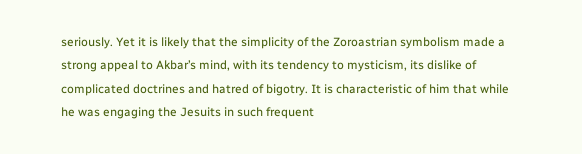seriously. Yet it is likely that the simplicity of the Zoroastrian symbolism made a strong appeal to Akbar’s mind, with its tendency to mysticism, its dislike of complicated doctrines and hatred of bigotry. It is characteristic of him that while he was engaging the Jesuits in such frequent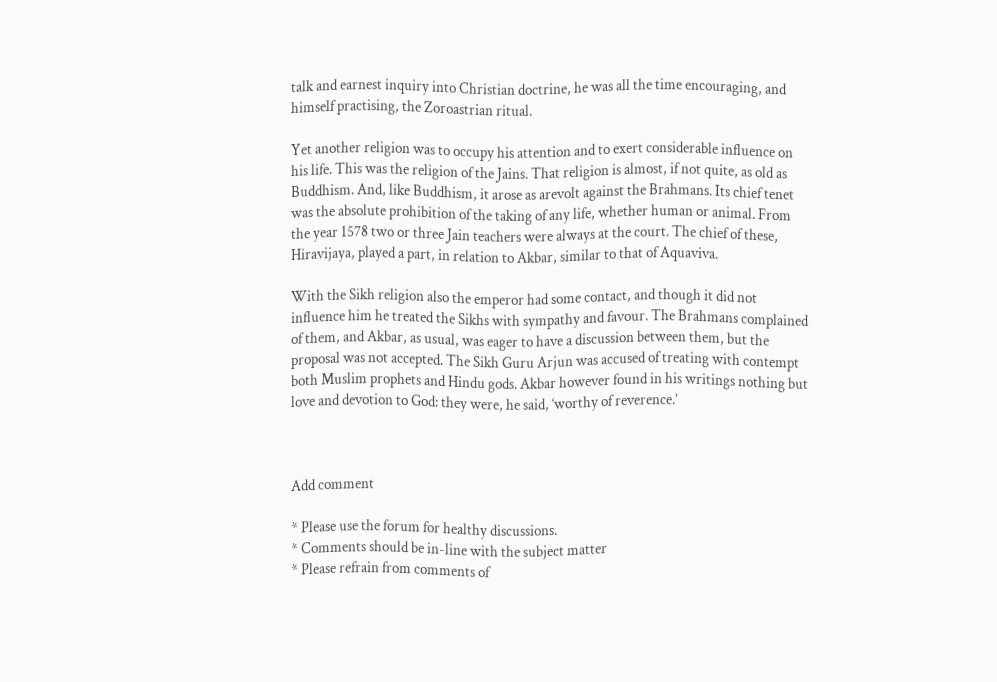talk and earnest inquiry into Christian doctrine, he was all the time encouraging, and himself practising, the Zoroastrian ritual.

Yet another religion was to occupy his attention and to exert considerable influence on his life. This was the religion of the Jains. That religion is almost, if not quite, as old as Buddhism. And, like Buddhism, it arose as arevolt against the Brahmans. Its chief tenet was the absolute prohibition of the taking of any life, whether human or animal. From the year 1578 two or three Jain teachers were always at the court. The chief of these, Hiravijaya, played a part, in relation to Akbar, similar to that of Aquaviva.

With the Sikh religion also the emperor had some contact, and though it did not influence him he treated the Sikhs with sympathy and favour. The Brahmans complained of them, and Akbar, as usual, was eager to have a discussion between them, but the proposal was not accepted. The Sikh Guru Arjun was accused of treating with contempt both Muslim prophets and Hindu gods. Akbar however found in his writings nothing but love and devotion to God: they were, he said, ‘worthy of reverence.’



Add comment

* Please use the forum for healthy discussions.
* Comments should be in-line with the subject matter
* Please refrain from comments of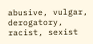abusive, vulgar, derogatory, racist, sexist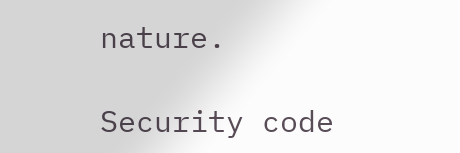nature.

Security code